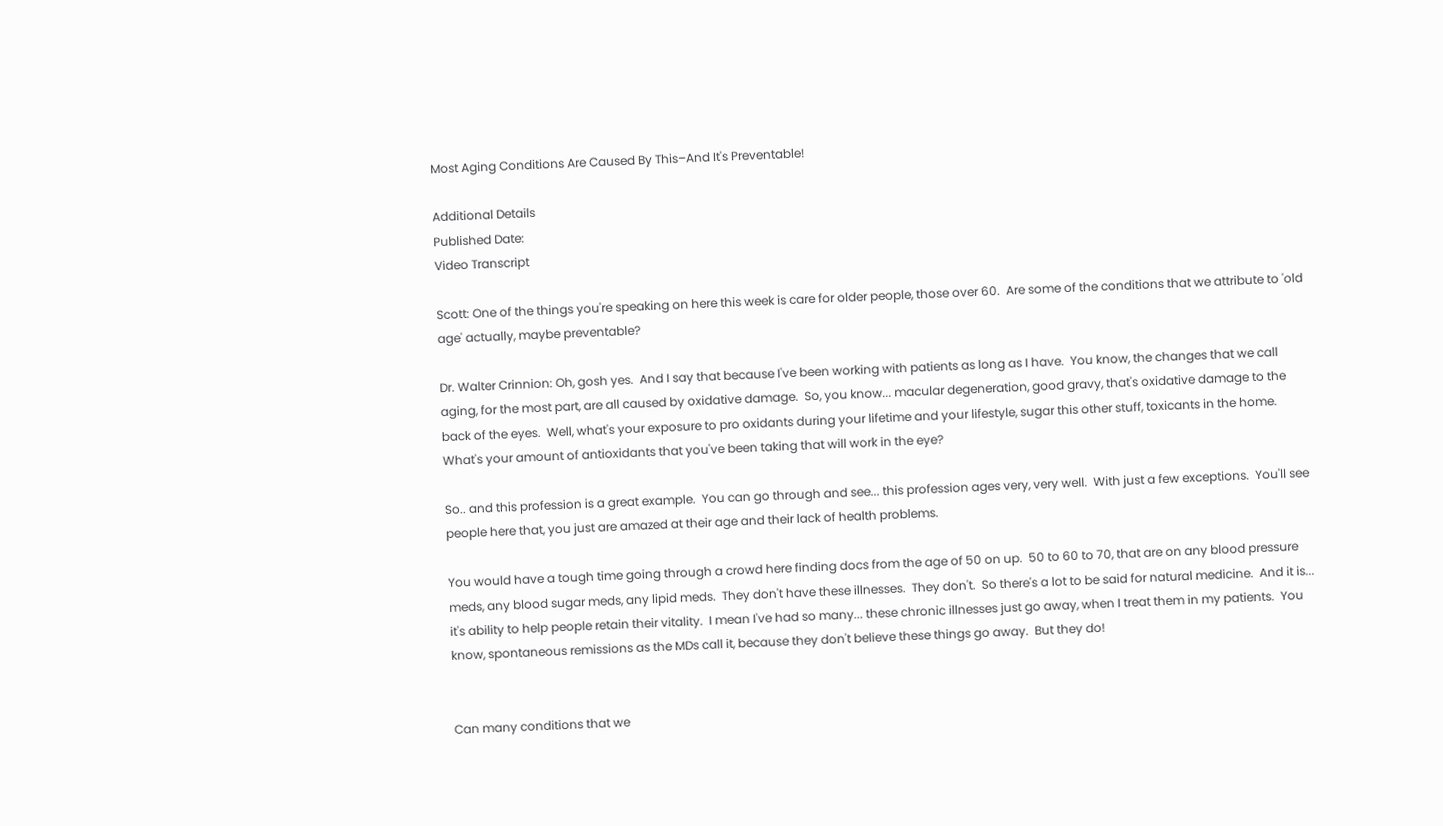Most Aging Conditions Are Caused By This–And It's Preventable!

Additional Details
Published Date:
Video Transcript

Scott: One of the things you're speaking on here this week is care for older people, those over 60.  Are some of the conditions that we attribute to 'old age' actually, maybe preventable?

Dr. Walter Crinnion: Oh, gosh yes.  And I say that because I've been working with patients as long as I have.  You know, the changes that we call aging, for the most part, are all caused by oxidative damage.  So, you know... macular degeneration, good gravy, that's oxidative damage to the back of the eyes.  Well, what's your exposure to pro oxidants during your lifetime and your lifestyle, sugar this other stuff, toxicants in the home.  What's your amount of antioxidants that you've been taking that will work in the eye?

So.. and this profession is a great example.  You can go through and see... this profession ages very, very well.  With just a few exceptions.  You'll see people here that, you just are amazed at their age and their lack of health problems.

You would have a tough time going through a crowd here finding docs from the age of 50 on up.  50 to 60 to 70, that are on any blood pressure meds, any blood sugar meds, any lipid meds.  They don't have these illnesses.  They don't.  So there's a lot to be said for natural medicine.  And it is... it's ability to help people retain their vitality.  I mean I've had so many... these chronic illnesses just go away, when I treat them in my patients.  You know, spontaneous remissions as the MDs call it, because they don't believe these things go away.  But they do!


Can many conditions that we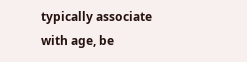typically associate with age, be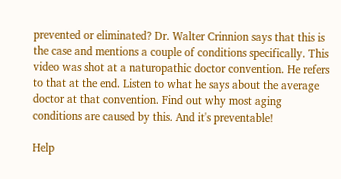prevented or eliminated? Dr. Walter Crinnion says that this is the case and mentions a couple of conditions specifically. This video was shot at a naturopathic doctor convention. He refers to that at the end. Listen to what he says about the average doctor at that convention. Find out why most aging conditions are caused by this. And it's preventable!

Help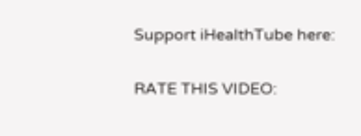Support iHealthTube here:

RATE THIS VIDEO: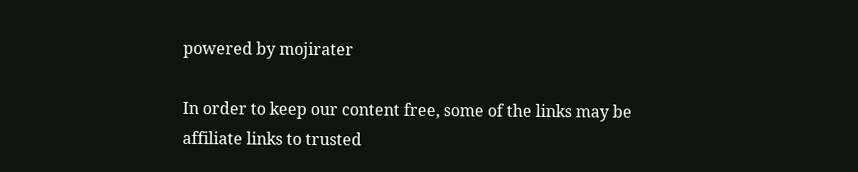powered by mojirater

In order to keep our content free, some of the links may be affiliate links to trusted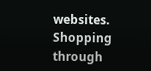websites. Shopping through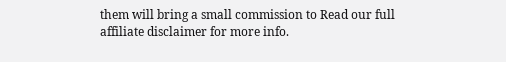them will bring a small commission to Read our full affiliate disclaimer for more info.